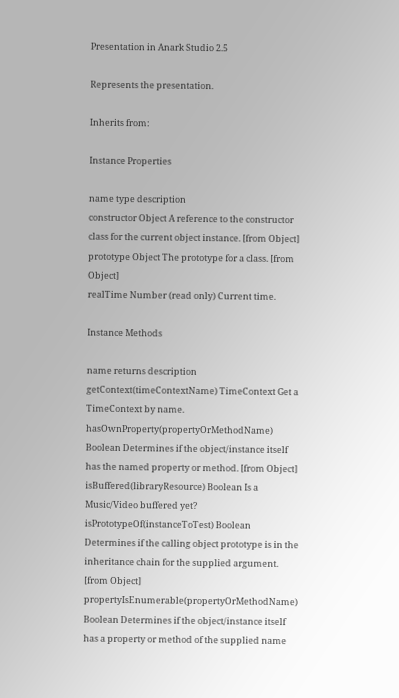Presentation in Anark Studio 2.5

Represents the presentation.

Inherits from:

Instance Properties

name type description
constructor Object A reference to the constructor class for the current object instance. [from Object]
prototype Object The prototype for a class. [from Object]
realTime Number (read only) Current time.

Instance Methods

name returns description
getContext(timeContextName) TimeContext Get a TimeContext by name.
hasOwnProperty(propertyOrMethodName) Boolean Determines if the object/instance itself has the named property or method. [from Object]
isBuffered(libraryResource) Boolean Is a Music/Video buffered yet?
isPrototypeOf(instanceToTest) Boolean Determines if the calling object prototype is in the inheritance chain for the supplied argument. [from Object]
propertyIsEnumerable(propertyOrMethodName) Boolean Determines if the object/instance itself has a property or method of the supplied name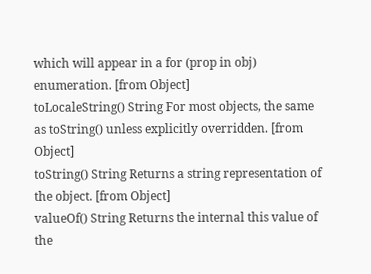which will appear in a for (prop in obj) enumeration. [from Object]
toLocaleString() String For most objects, the same as toString() unless explicitly overridden. [from Object]
toString() String Returns a string representation of the object. [from Object]
valueOf() String Returns the internal this value of the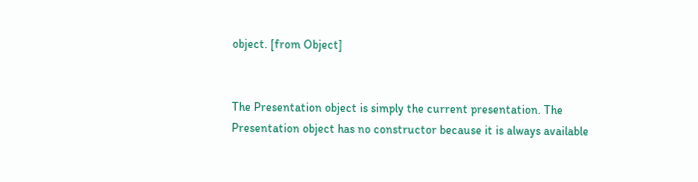object. [from Object]


The Presentation object is simply the current presentation. The Presentation object has no constructor because it is always available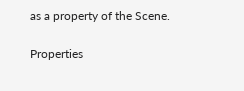as a property of the Scene.

Properties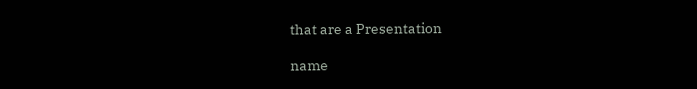that are a Presentation

name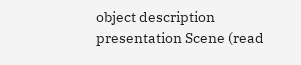object description
presentation Scene (read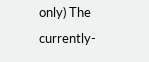only) The currently-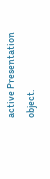active Presentation object.